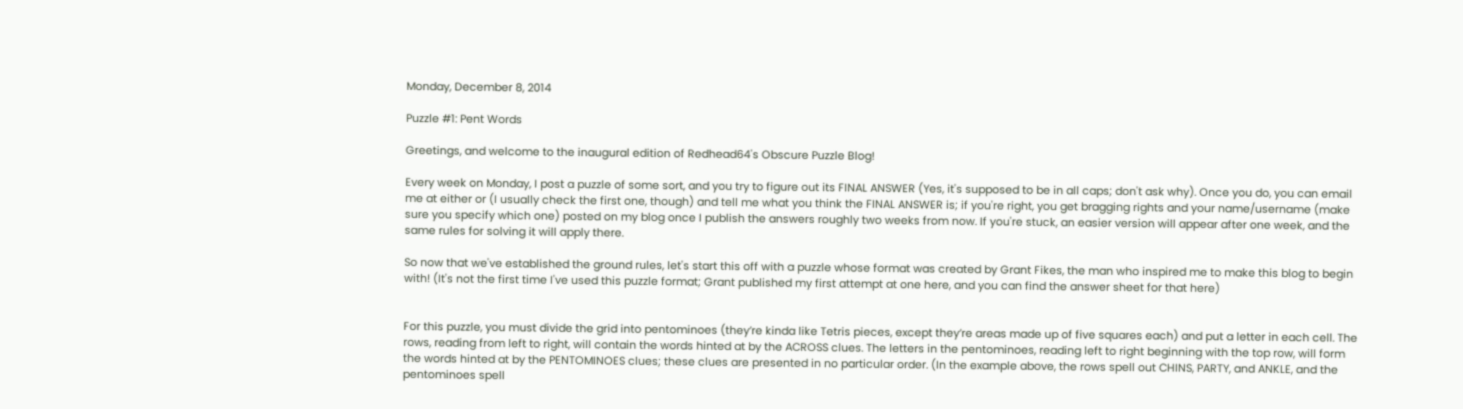Monday, December 8, 2014

Puzzle #1: Pent Words

Greetings, and welcome to the inaugural edition of Redhead64's Obscure Puzzle Blog!

Every week on Monday, I post a puzzle of some sort, and you try to figure out its FINAL ANSWER (Yes, it's supposed to be in all caps; don't ask why). Once you do, you can email me at either or (I usually check the first one, though) and tell me what you think the FINAL ANSWER is; if you're right, you get bragging rights and your name/username (make sure you specify which one) posted on my blog once I publish the answers roughly two weeks from now. If you're stuck, an easier version will appear after one week, and the same rules for solving it will apply there.

So now that we've established the ground rules, let's start this off with a puzzle whose format was created by Grant Fikes, the man who inspired me to make this blog to begin with! (It's not the first time I've used this puzzle format; Grant published my first attempt at one here, and you can find the answer sheet for that here)


For this puzzle, you must divide the grid into pentominoes (they’re kinda like Tetris pieces, except they’re areas made up of five squares each) and put a letter in each cell. The rows, reading from left to right, will contain the words hinted at by the ACROSS clues. The letters in the pentominoes, reading left to right beginning with the top row, will form the words hinted at by the PENTOMINOES clues; these clues are presented in no particular order. (In the example above, the rows spell out CHINS, PARTY, and ANKLE, and the pentominoes spell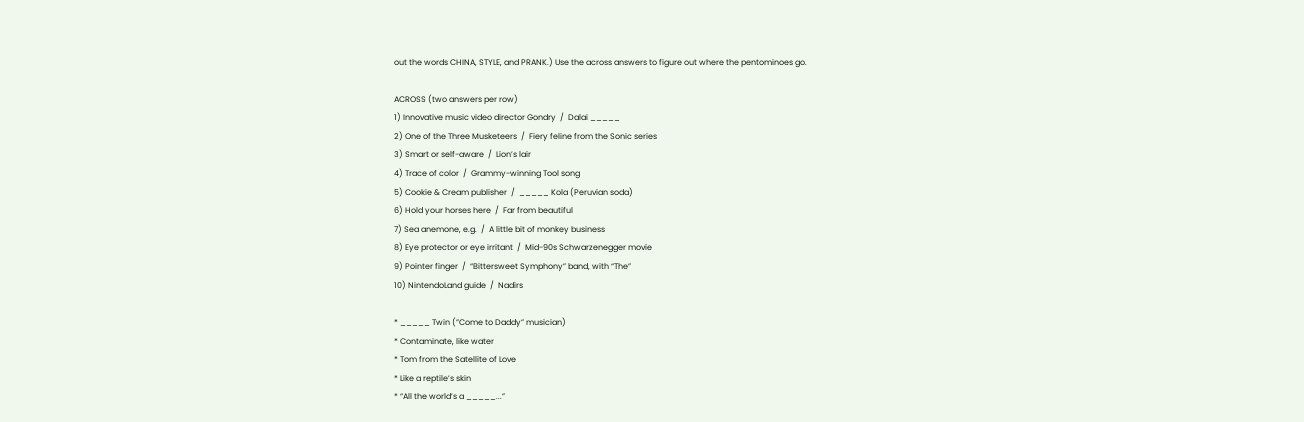out the words CHINA, STYLE, and PRANK.) Use the across answers to figure out where the pentominoes go.

ACROSS (two answers per row)
1) Innovative music video director Gondry  /  Dalai _____
2) One of the Three Musketeers  /  Fiery feline from the Sonic series
3) Smart or self-aware  /  Lion’s lair
4) Trace of color  /  Grammy-winning Tool song
5) Cookie & Cream publisher  /  _____ Kola (Peruvian soda)
6) Hold your horses here  /  Far from beautiful
7) Sea anemone, e.g.  /  A little bit of monkey business
8) Eye protector or eye irritant  /  Mid-90s Schwarzenegger movie
9) Pointer finger  /  “Bittersweet Symphony” band, with “The”
10) NintendoLand guide  /  Nadirs

* _____ Twin (”Come to Daddy” musician)
* Contaminate, like water
* Tom from the Satellite of Love
* Like a reptile’s skin
* “All the world’s a _____...”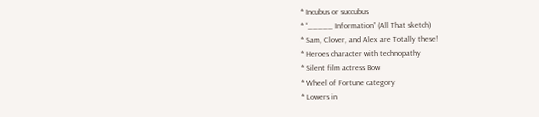* Incubus or succubus
* “_____ Information” (All That sketch)
* Sam, Clover, and Alex are Totally these!
* Heroes character with technopathy
* Silent film actress Bow
* Wheel of Fortune category
* Lowers in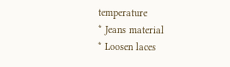temperature
* Jeans material
* Loosen laces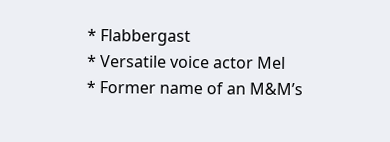* Flabbergast
* Versatile voice actor Mel
* Former name of an M&M’s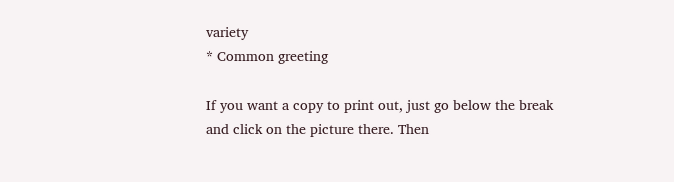variety
* Common greeting

If you want a copy to print out, just go below the break and click on the picture there. Then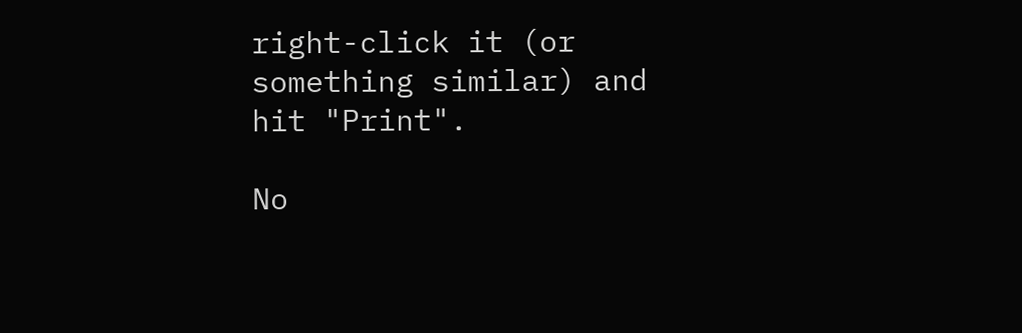right-click it (or something similar) and hit "Print".

No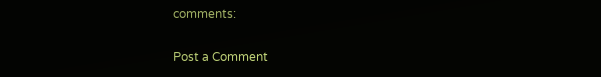comments:

Post a Comment